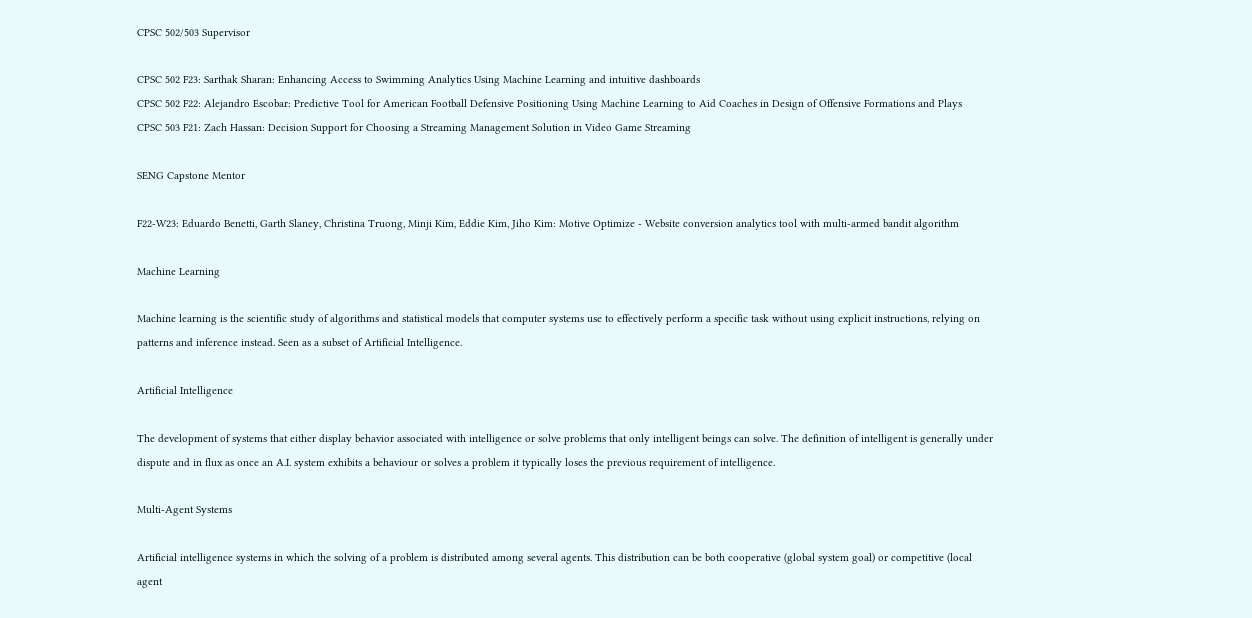CPSC 502/503 Supervisor

CPSC 502 F23: Sarthak Sharan: Enhancing Access to Swimming Analytics Using Machine Learning and intuitive dashboards
CPSC 502 F22: Alejandro Escobar: Predictive Tool for American Football Defensive Positioning Using Machine Learning to Aid Coaches in Design of Offensive Formations and Plays
CPSC 503 F21: Zach Hassan: Decision Support for Choosing a Streaming Management Solution in Video Game Streaming

SENG Capstone Mentor

F22-W23: Eduardo Benetti, Garth Slaney, Christina Truong, Minji Kim, Eddie Kim, Jiho Kim: Motive Optimize - Website conversion analytics tool with multi-armed bandit algorithm

Machine Learning

Machine learning is the scientific study of algorithms and statistical models that computer systems use to effectively perform a specific task without using explicit instructions, relying on patterns and inference instead. Seen as a subset of Artificial Intelligence.

Artificial Intelligence

The development of systems that either display behavior associated with intelligence or solve problems that only intelligent beings can solve. The definition of intelligent is generally under dispute and in flux as once an A.I. system exhibits a behaviour or solves a problem it typically loses the previous requirement of intelligence.

Multi-Agent Systems

Artificial intelligence systems in which the solving of a problem is distributed among several agents. This distribution can be both cooperative (global system goal) or competitive (local agent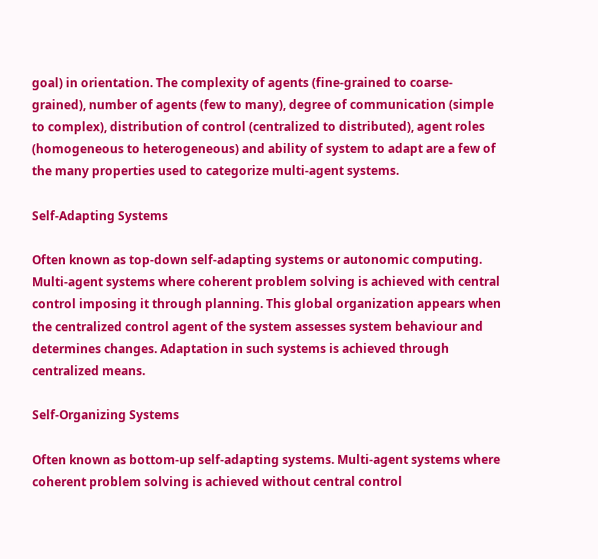goal) in orientation. The complexity of agents (fine-grained to coarse-grained), number of agents (few to many), degree of communication (simple to complex), distribution of control (centralized to distributed), agent roles (homogeneous to heterogeneous) and ability of system to adapt are a few of the many properties used to categorize multi-agent systems.

Self-Adapting Systems

Often known as top-down self-adapting systems or autonomic computing. Multi-agent systems where coherent problem solving is achieved with central control imposing it through planning. This global organization appears when the centralized control agent of the system assesses system behaviour and determines changes. Adaptation in such systems is achieved through centralized means.

Self-Organizing Systems

Often known as bottom-up self-adapting systems. Multi-agent systems where coherent problem solving is achieved without central control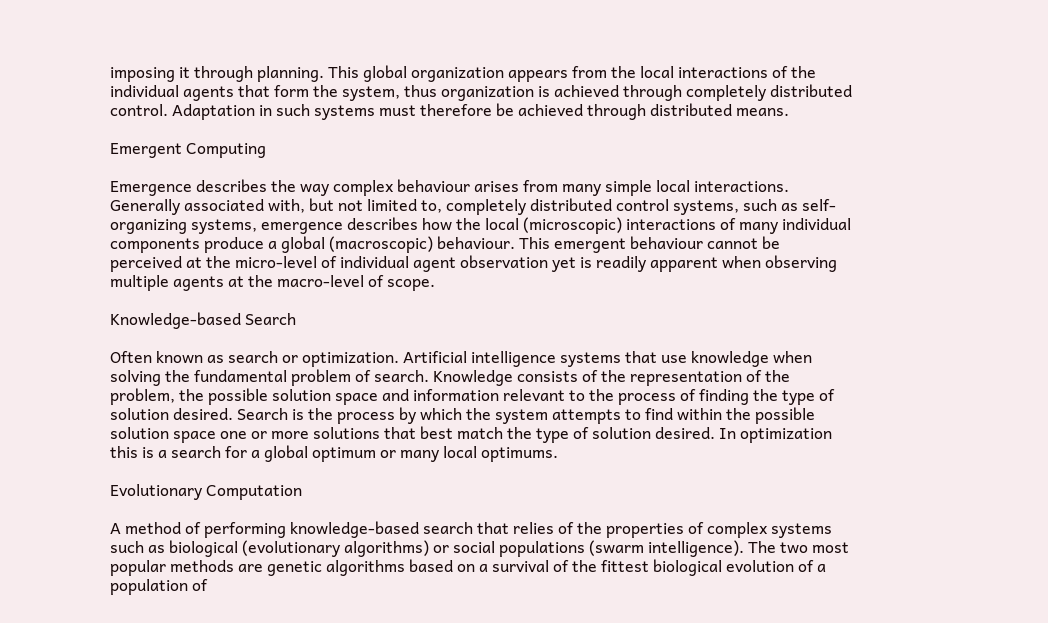imposing it through planning. This global organization appears from the local interactions of the individual agents that form the system, thus organization is achieved through completely distributed control. Adaptation in such systems must therefore be achieved through distributed means.

Emergent Computing

Emergence describes the way complex behaviour arises from many simple local interactions. Generally associated with, but not limited to, completely distributed control systems, such as self-organizing systems, emergence describes how the local (microscopic) interactions of many individual components produce a global (macroscopic) behaviour. This emergent behaviour cannot be perceived at the micro-level of individual agent observation yet is readily apparent when observing multiple agents at the macro-level of scope.

Knowledge-based Search

Often known as search or optimization. Artificial intelligence systems that use knowledge when solving the fundamental problem of search. Knowledge consists of the representation of the problem, the possible solution space and information relevant to the process of finding the type of solution desired. Search is the process by which the system attempts to find within the possible solution space one or more solutions that best match the type of solution desired. In optimization this is a search for a global optimum or many local optimums.

Evolutionary Computation

A method of performing knowledge-based search that relies of the properties of complex systems such as biological (evolutionary algorithms) or social populations (swarm intelligence). The two most popular methods are genetic algorithms based on a survival of the fittest biological evolution of a population of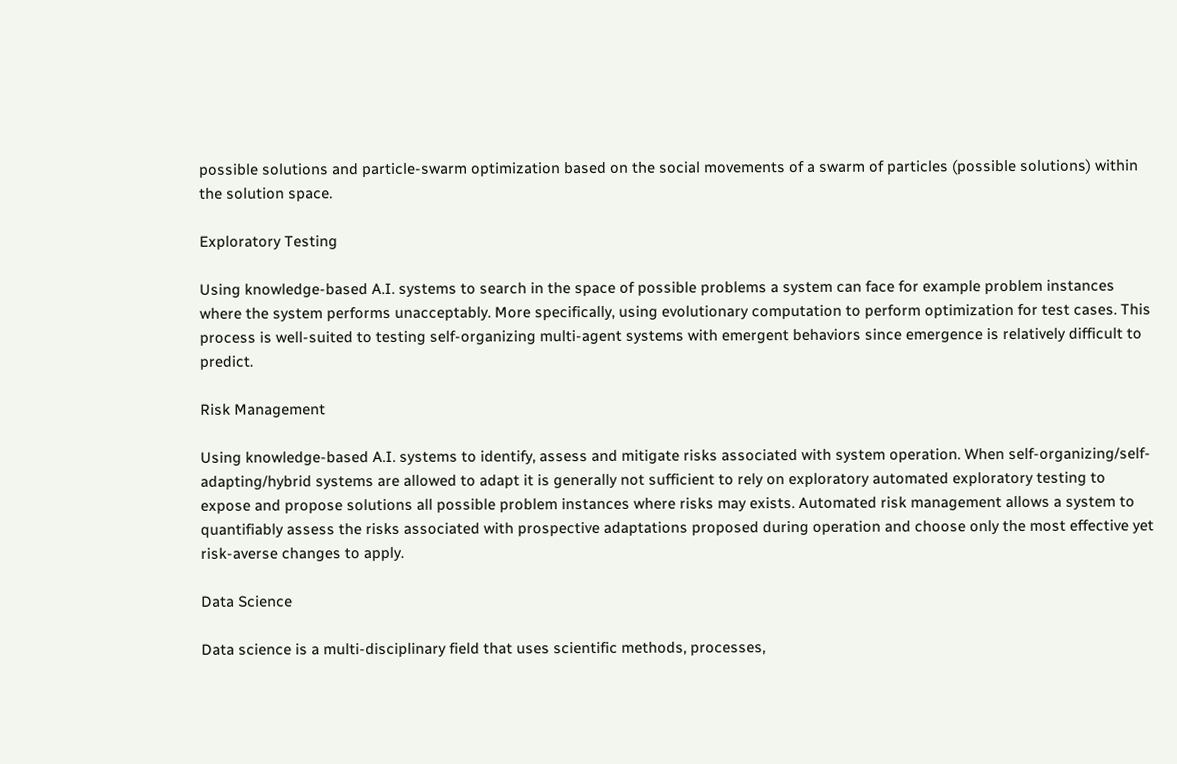possible solutions and particle-swarm optimization based on the social movements of a swarm of particles (possible solutions) within the solution space.

Exploratory Testing

Using knowledge-based A.I. systems to search in the space of possible problems a system can face for example problem instances where the system performs unacceptably. More specifically, using evolutionary computation to perform optimization for test cases. This process is well-suited to testing self-organizing multi-agent systems with emergent behaviors since emergence is relatively difficult to predict.

Risk Management

Using knowledge-based A.I. systems to identify, assess and mitigate risks associated with system operation. When self-organizing/self-adapting/hybrid systems are allowed to adapt it is generally not sufficient to rely on exploratory automated exploratory testing to expose and propose solutions all possible problem instances where risks may exists. Automated risk management allows a system to quantifiably assess the risks associated with prospective adaptations proposed during operation and choose only the most effective yet risk-averse changes to apply.

Data Science

Data science is a multi-disciplinary field that uses scientific methods, processes,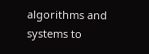algorithms and systems to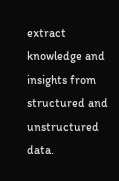extract knowledge and insights from structured and unstructured data.